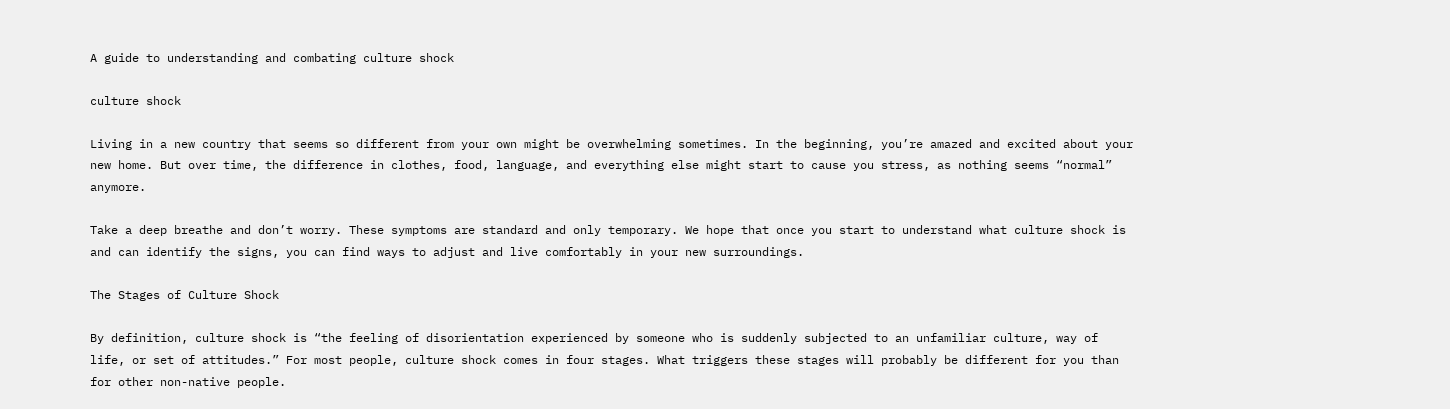A guide to understanding and combating culture shock

culture shock

Living in a new country that seems so different from your own might be overwhelming sometimes. In the beginning, you’re amazed and excited about your new home. But over time, the difference in clothes, food, language, and everything else might start to cause you stress, as nothing seems “normal” anymore.

Take a deep breathe and don’t worry. These symptoms are standard and only temporary. We hope that once you start to understand what culture shock is and can identify the signs, you can find ways to adjust and live comfortably in your new surroundings.

The Stages of Culture Shock

By definition, culture shock is “the feeling of disorientation experienced by someone who is suddenly subjected to an unfamiliar culture, way of life, or set of attitudes.” For most people, culture shock comes in four stages. What triggers these stages will probably be different for you than for other non-native people.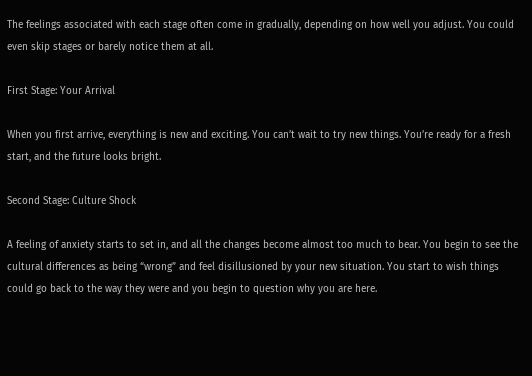The feelings associated with each stage often come in gradually, depending on how well you adjust. You could even skip stages or barely notice them at all.

First Stage: Your Arrival

When you first arrive, everything is new and exciting. You can’t wait to try new things. You’re ready for a fresh start, and the future looks bright.

Second Stage: Culture Shock

A feeling of anxiety starts to set in, and all the changes become almost too much to bear. You begin to see the cultural differences as being “wrong” and feel disillusioned by your new situation. You start to wish things could go back to the way they were and you begin to question why you are here.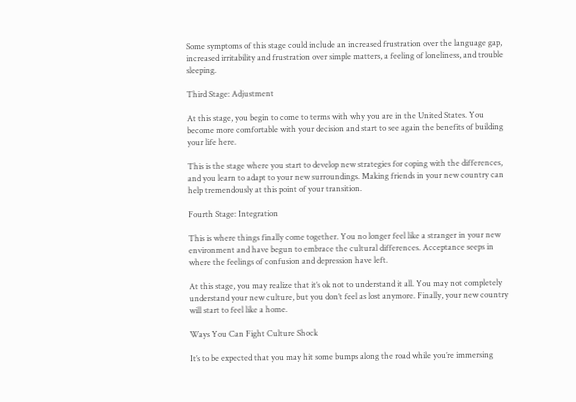Some symptoms of this stage could include an increased frustration over the language gap, increased irritability and frustration over simple matters, a feeling of loneliness, and trouble sleeping.

Third Stage: Adjustment

At this stage, you begin to come to terms with why you are in the United States. You become more comfortable with your decision and start to see again the benefits of building your life here.

This is the stage where you start to develop new strategies for coping with the differences, and you learn to adapt to your new surroundings. Making friends in your new country can help tremendously at this point of your transition.

Fourth Stage: Integration

This is where things finally come together. You no longer feel like a stranger in your new environment and have begun to embrace the cultural differences. Acceptance seeps in where the feelings of confusion and depression have left.

At this stage, you may realize that it’s ok not to understand it all. You may not completely understand your new culture, but you don’t feel as lost anymore. Finally, your new country will start to feel like a home.

Ways You Can Fight Culture Shock

It’s to be expected that you may hit some bumps along the road while you’re immersing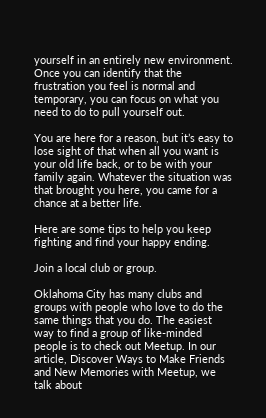yourself in an entirely new environment. Once you can identify that the frustration you feel is normal and temporary, you can focus on what you need to do to pull yourself out.

You are here for a reason, but it’s easy to lose sight of that when all you want is your old life back, or to be with your family again. Whatever the situation was that brought you here, you came for a chance at a better life.

Here are some tips to help you keep fighting and find your happy ending.

Join a local club or group.

Oklahoma City has many clubs and groups with people who love to do the same things that you do. The easiest way to find a group of like-minded people is to check out Meetup. In our article, Discover Ways to Make Friends and New Memories with Meetup, we talk about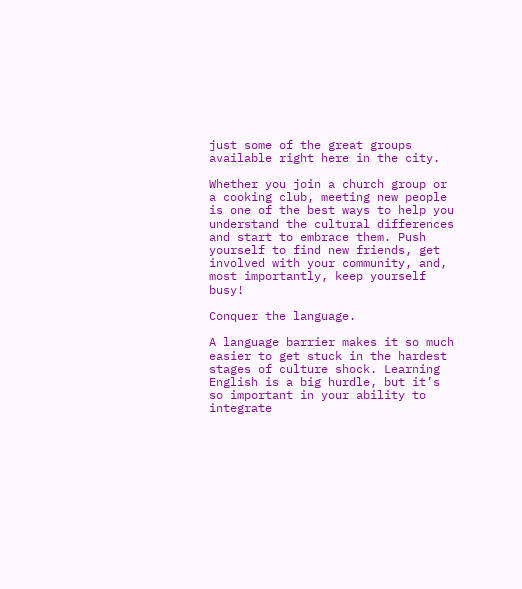just some of the great groups available right here in the city.

Whether you join a church group or a cooking club, meeting new people is one of the best ways to help you understand the cultural differences and start to embrace them. Push yourself to find new friends, get involved with your community, and, most importantly, keep yourself busy!

Conquer the language.

A language barrier makes it so much easier to get stuck in the hardest stages of culture shock. Learning English is a big hurdle, but it’s so important in your ability to integrate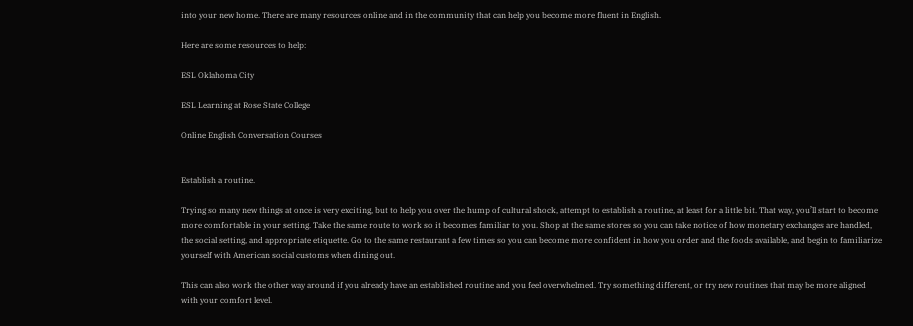into your new home. There are many resources online and in the community that can help you become more fluent in English.

Here are some resources to help:

ESL Oklahoma City

ESL Learning at Rose State College

Online English Conversation Courses


Establish a routine.

Trying so many new things at once is very exciting, but to help you over the hump of cultural shock, attempt to establish a routine, at least for a little bit. That way, you’ll start to become more comfortable in your setting. Take the same route to work so it becomes familiar to you. Shop at the same stores so you can take notice of how monetary exchanges are handled, the social setting, and appropriate etiquette. Go to the same restaurant a few times so you can become more confident in how you order and the foods available, and begin to familiarize yourself with American social customs when dining out.

This can also work the other way around if you already have an established routine and you feel overwhelmed. Try something different, or try new routines that may be more aligned with your comfort level.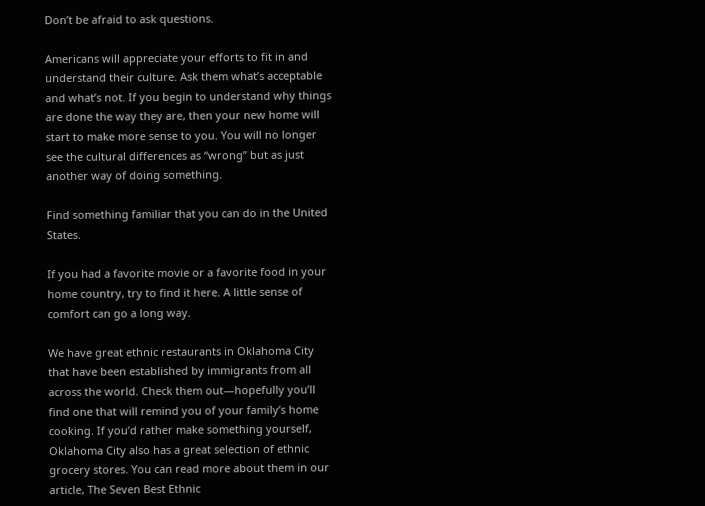Don’t be afraid to ask questions.

Americans will appreciate your efforts to fit in and understand their culture. Ask them what’s acceptable and what’s not. If you begin to understand why things are done the way they are, then your new home will start to make more sense to you. You will no longer see the cultural differences as “wrong” but as just another way of doing something.

Find something familiar that you can do in the United States.

If you had a favorite movie or a favorite food in your home country, try to find it here. A little sense of comfort can go a long way.

We have great ethnic restaurants in Oklahoma City that have been established by immigrants from all across the world. Check them out—hopefully you’ll find one that will remind you of your family’s home cooking. If you’d rather make something yourself, Oklahoma City also has a great selection of ethnic grocery stores. You can read more about them in our article, The Seven Best Ethnic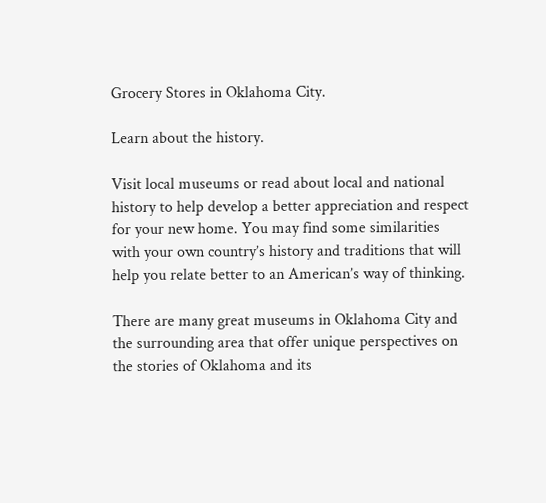Grocery Stores in Oklahoma City.

Learn about the history.

Visit local museums or read about local and national history to help develop a better appreciation and respect for your new home. You may find some similarities with your own country’s history and traditions that will help you relate better to an American’s way of thinking.

There are many great museums in Oklahoma City and the surrounding area that offer unique perspectives on the stories of Oklahoma and its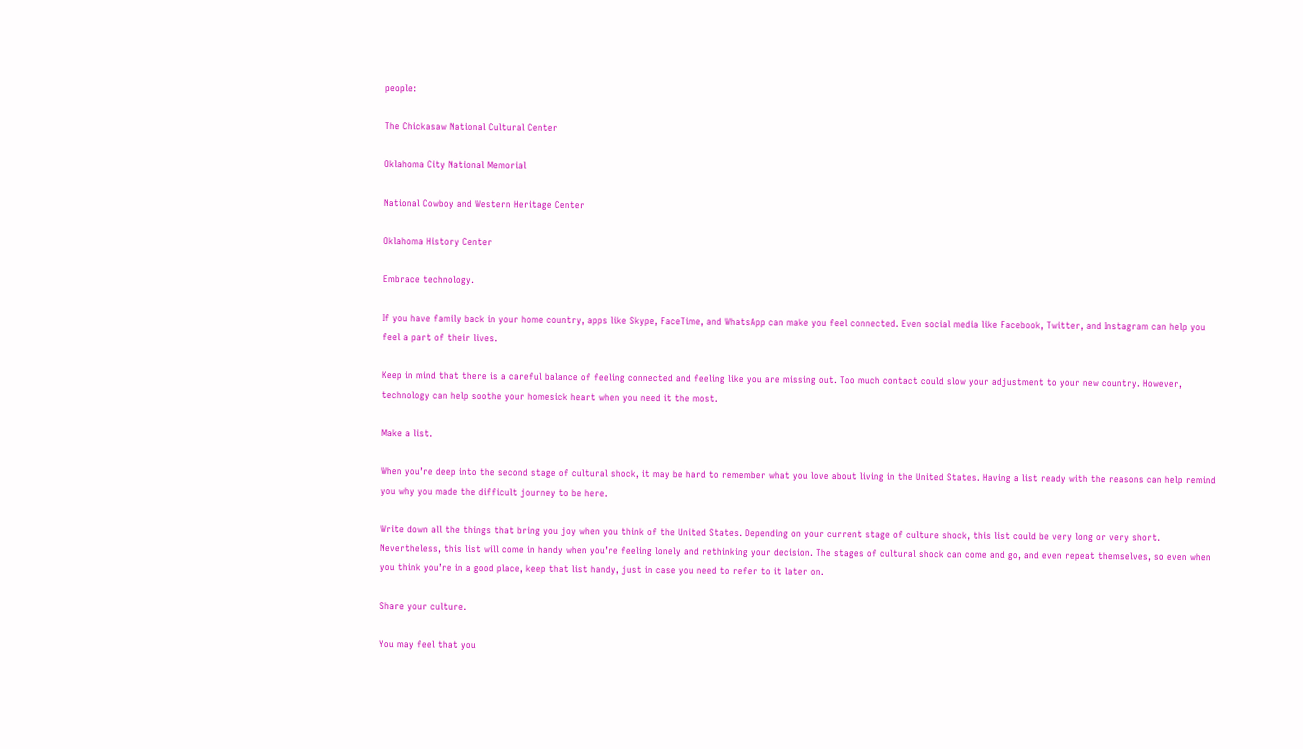people:

The Chickasaw National Cultural Center

Oklahoma City National Memorial

National Cowboy and Western Heritage Center

Oklahoma History Center

Embrace technology.

If you have family back in your home country, apps like Skype, FaceTime, and WhatsApp can make you feel connected. Even social media like Facebook, Twitter, and Instagram can help you feel a part of their lives.

Keep in mind that there is a careful balance of feeling connected and feeling like you are missing out. Too much contact could slow your adjustment to your new country. However, technology can help soothe your homesick heart when you need it the most.

Make a list.

When you’re deep into the second stage of cultural shock, it may be hard to remember what you love about living in the United States. Having a list ready with the reasons can help remind you why you made the difficult journey to be here.

Write down all the things that bring you joy when you think of the United States. Depending on your current stage of culture shock, this list could be very long or very short. Nevertheless, this list will come in handy when you’re feeling lonely and rethinking your decision. The stages of cultural shock can come and go, and even repeat themselves, so even when you think you’re in a good place, keep that list handy, just in case you need to refer to it later on.

Share your culture.

You may feel that you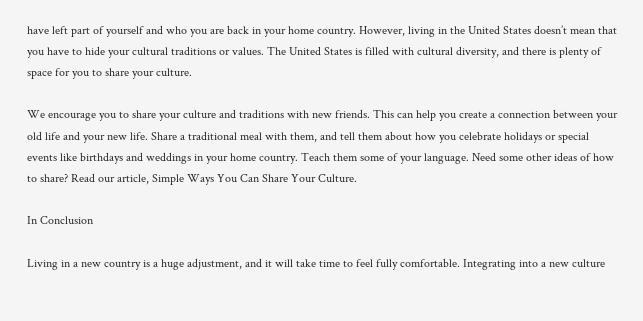have left part of yourself and who you are back in your home country. However, living in the United States doesn’t mean that you have to hide your cultural traditions or values. The United States is filled with cultural diversity, and there is plenty of space for you to share your culture.

We encourage you to share your culture and traditions with new friends. This can help you create a connection between your old life and your new life. Share a traditional meal with them, and tell them about how you celebrate holidays or special events like birthdays and weddings in your home country. Teach them some of your language. Need some other ideas of how to share? Read our article, Simple Ways You Can Share Your Culture.

In Conclusion

Living in a new country is a huge adjustment, and it will take time to feel fully comfortable. Integrating into a new culture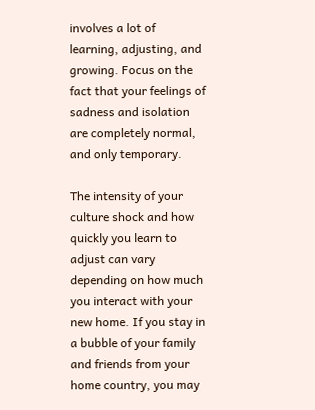involves a lot of learning, adjusting, and growing. Focus on the fact that your feelings of sadness and isolation are completely normal, and only temporary.

The intensity of your culture shock and how quickly you learn to adjust can vary depending on how much you interact with your new home. If you stay in a bubble of your family and friends from your home country, you may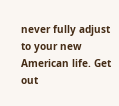never fully adjust to your new American life. Get out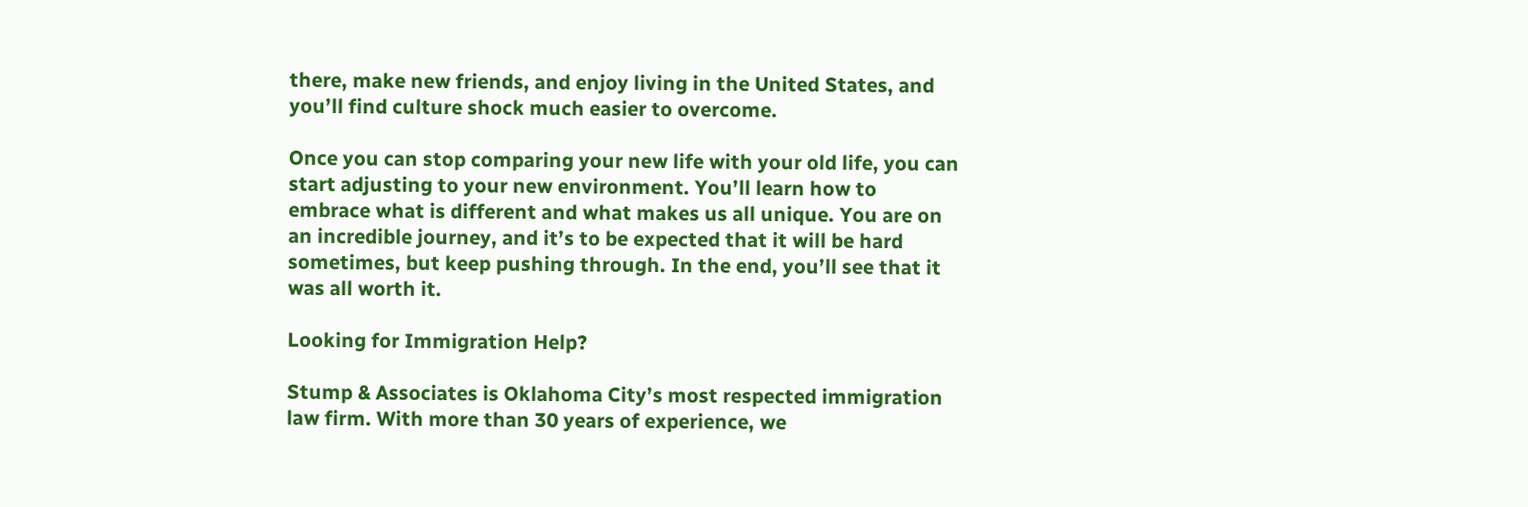there, make new friends, and enjoy living in the United States, and you’ll find culture shock much easier to overcome.

Once you can stop comparing your new life with your old life, you can start adjusting to your new environment. You’ll learn how to embrace what is different and what makes us all unique. You are on an incredible journey, and it’s to be expected that it will be hard sometimes, but keep pushing through. In the end, you’ll see that it was all worth it.

Looking for Immigration Help?

Stump & Associates is Oklahoma City’s most respected immigration law firm. With more than 30 years of experience, we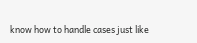know how to handle cases just like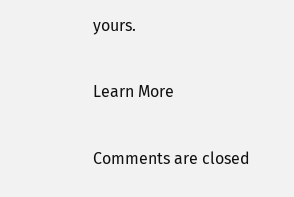yours.

Learn More

Comments are closed